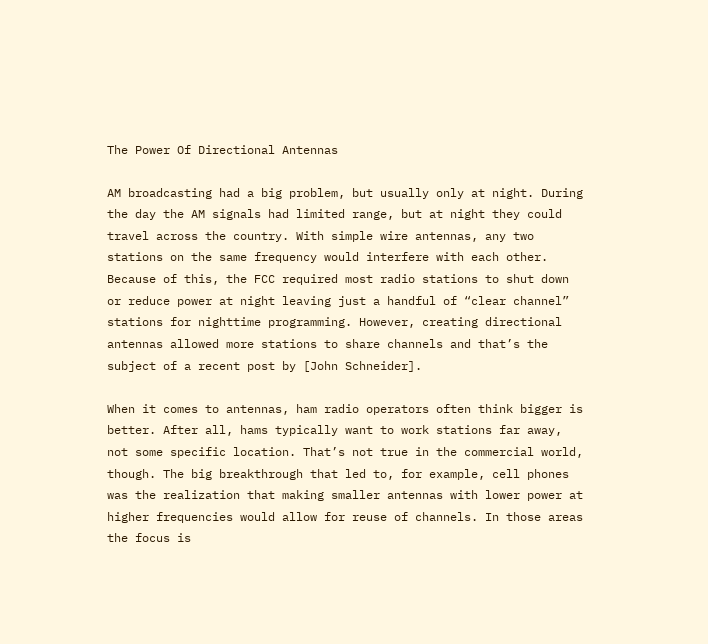The Power Of Directional Antennas

AM broadcasting had a big problem, but usually only at night. During the day the AM signals had limited range, but at night they could travel across the country. With simple wire antennas, any two stations on the same frequency would interfere with each other. Because of this, the FCC required most radio stations to shut down or reduce power at night leaving just a handful of “clear channel” stations for nighttime programming. However, creating directional antennas allowed more stations to share channels and that’s the subject of a recent post by [John Schneider].

When it comes to antennas, ham radio operators often think bigger is better. After all, hams typically want to work stations far away, not some specific location. That’s not true in the commercial world, though. The big breakthrough that led to, for example, cell phones was the realization that making smaller antennas with lower power at higher frequencies would allow for reuse of channels. In those areas the focus is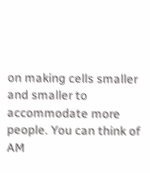on making cells smaller and smaller to accommodate more people. You can think of AM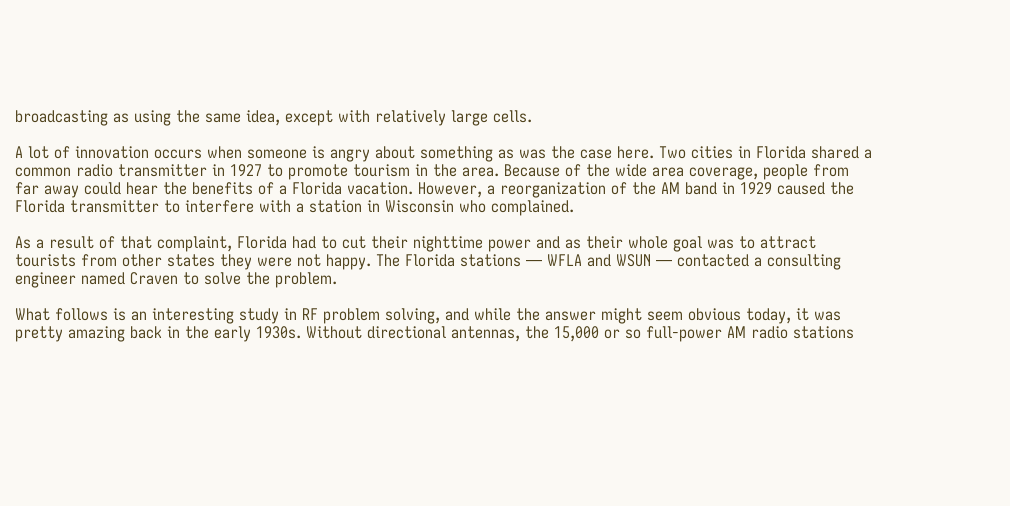broadcasting as using the same idea, except with relatively large cells.

A lot of innovation occurs when someone is angry about something as was the case here. Two cities in Florida shared a common radio transmitter in 1927 to promote tourism in the area. Because of the wide area coverage, people from far away could hear the benefits of a Florida vacation. However, a reorganization of the AM band in 1929 caused the Florida transmitter to interfere with a station in Wisconsin who complained.

As a result of that complaint, Florida had to cut their nighttime power and as their whole goal was to attract tourists from other states they were not happy. The Florida stations — WFLA and WSUN — contacted a consulting engineer named Craven to solve the problem.

What follows is an interesting study in RF problem solving, and while the answer might seem obvious today, it was pretty amazing back in the early 1930s. Without directional antennas, the 15,000 or so full-power AM radio stations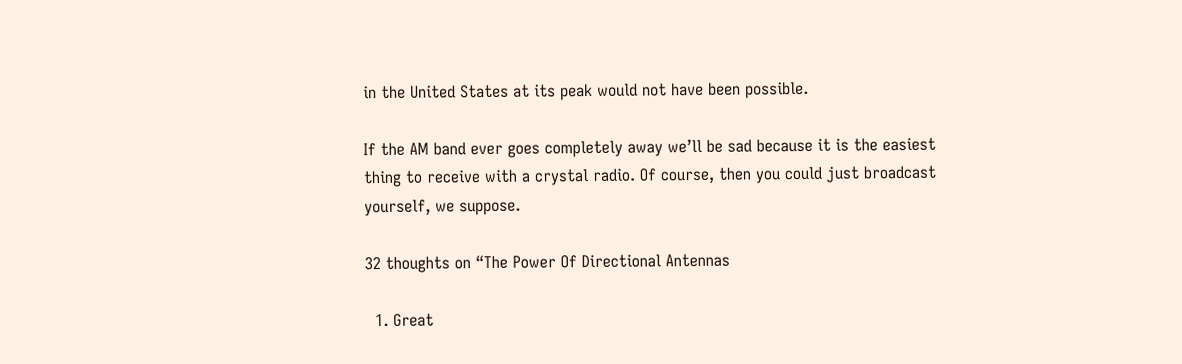in the United States at its peak would not have been possible.

If the AM band ever goes completely away we’ll be sad because it is the easiest thing to receive with a crystal radio. Of course, then you could just broadcast yourself, we suppose.

32 thoughts on “The Power Of Directional Antennas

  1. Great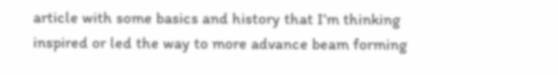article with some basics and history that I’m thinking inspired or led the way to more advance beam forming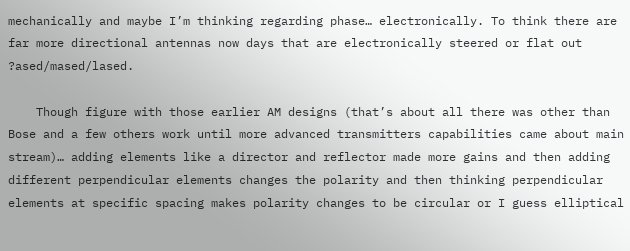mechanically and maybe I’m thinking regarding phase… electronically. To think there are far more directional antennas now days that are electronically steered or flat out ?ased/mased/lased.

    Though figure with those earlier AM designs (that’s about all there was other than Bose and a few others work until more advanced transmitters capabilities came about main stream)… adding elements like a director and reflector made more gains and then adding different perpendicular elements changes the polarity and then thinking perpendicular elements at specific spacing makes polarity changes to be circular or I guess elliptical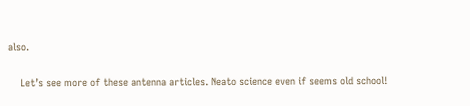also.

    Let’s see more of these antenna articles. Neato science even if seems old school!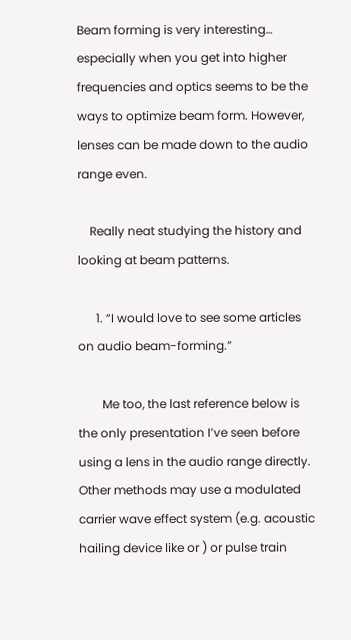Beam forming is very interesting… especially when you get into higher frequencies and optics seems to be the ways to optimize beam form. However, lenses can be made down to the audio range even.

    Really neat studying the history and looking at beam patterns.

      1. “I would love to see some articles on audio beam-forming.”

        Me too, the last reference below is the only presentation I’ve seen before using a lens in the audio range directly. Other methods may use a modulated carrier wave effect system (e.g. acoustic hailing device like or ) or pulse train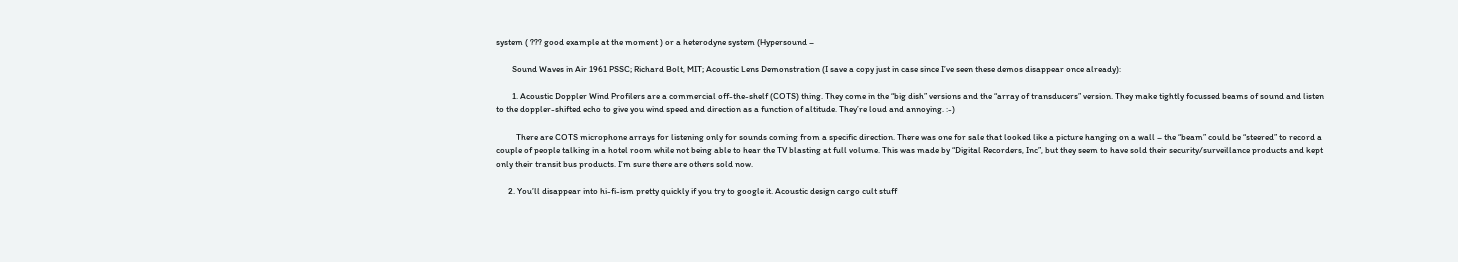system ( ??? good example at the moment ) or a heterodyne system (Hypersound –

        Sound Waves in Air 1961 PSSC; Richard Bolt, MIT; Acoustic Lens Demonstration (I save a copy just in case since I’ve seen these demos disappear once already):

        1. Acoustic Doppler Wind Profilers are a commercial off-the-shelf (COTS) thing. They come in the “big dish” versions and the “array of transducers” version. They make tightly focussed beams of sound and listen to the doppler-shifted echo to give you wind speed and direction as a function of altitude. They’re loud and annoying. :-)

          There are COTS microphone arrays for listening only for sounds coming from a specific direction. There was one for sale that looked like a picture hanging on a wall – the “beam” could be “steered” to record a couple of people talking in a hotel room while not being able to hear the TV blasting at full volume. This was made by “Digital Recorders, Inc”, but they seem to have sold their security/surveillance products and kept only their transit bus products. I’m sure there are others sold now.

      2. You’ll disappear into hi-fi-ism pretty quickly if you try to google it. Acoustic design cargo cult stuff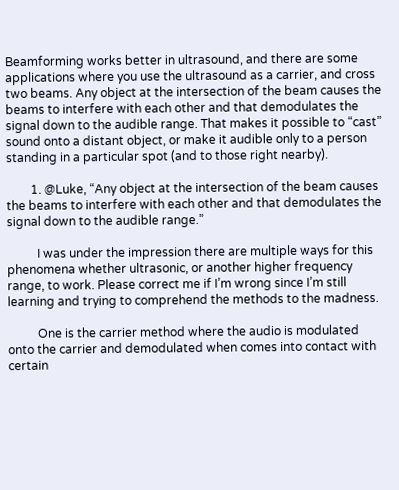Beamforming works better in ultrasound, and there are some applications where you use the ultrasound as a carrier, and cross two beams. Any object at the intersection of the beam causes the beams to interfere with each other and that demodulates the signal down to the audible range. That makes it possible to “cast” sound onto a distant object, or make it audible only to a person standing in a particular spot (and to those right nearby).

        1. @Luke, “Any object at the intersection of the beam causes the beams to interfere with each other and that demodulates the signal down to the audible range.”

          I was under the impression there are multiple ways for this phenomena whether ultrasonic, or another higher frequency range, to work. Please correct me if I’m wrong since I’m still learning and trying to comprehend the methods to the madness.

          One is the carrier method where the audio is modulated onto the carrier and demodulated when comes into contact with certain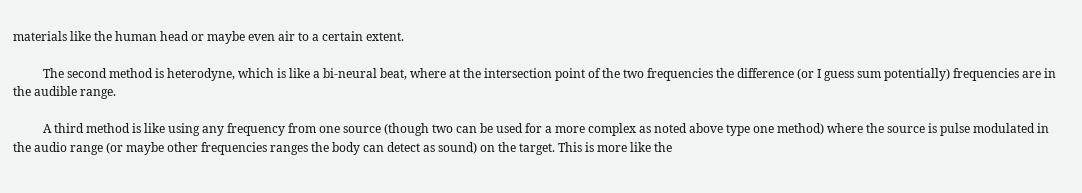materials like the human head or maybe even air to a certain extent.

          The second method is heterodyne, which is like a bi-neural beat, where at the intersection point of the two frequencies the difference (or I guess sum potentially) frequencies are in the audible range.

          A third method is like using any frequency from one source (though two can be used for a more complex as noted above type one method) where the source is pulse modulated in the audio range (or maybe other frequencies ranges the body can detect as sound) on the target. This is more like the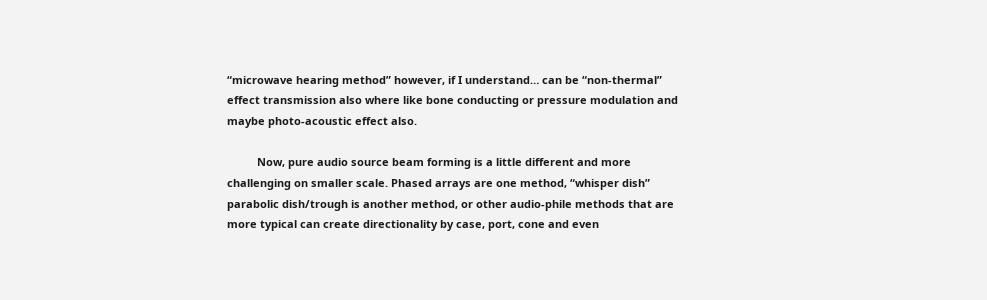“microwave hearing method” however, if I understand… can be “non-thermal” effect transmission also where like bone conducting or pressure modulation and maybe photo-acoustic effect also.

          Now, pure audio source beam forming is a little different and more challenging on smaller scale. Phased arrays are one method, “whisper dish” parabolic dish/trough is another method, or other audio-phile methods that are more typical can create directionality by case, port, cone and even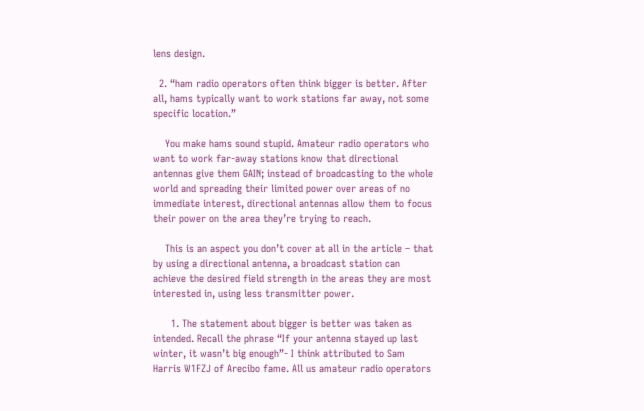lens design.

  2. “ham radio operators often think bigger is better. After all, hams typically want to work stations far away, not some specific location.”

    You make hams sound stupid. Amateur radio operators who want to work far-away stations know that directional antennas give them GAIN; instead of broadcasting to the whole world and spreading their limited power over areas of no immediate interest, directional antennas allow them to focus their power on the area they’re trying to reach.

    This is an aspect you don’t cover at all in the article – that by using a directional antenna, a broadcast station can achieve the desired field strength in the areas they are most interested in, using less transmitter power.

      1. The statement about bigger is better was taken as intended. Recall the phrase “If your antenna stayed up last winter, it wasn’t big enough”- I think attributed to Sam Harris W1FZJ of Arecibo fame. All us amateur radio operators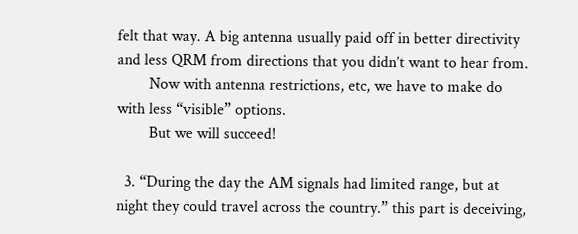felt that way. A big antenna usually paid off in better directivity and less QRM from directions that you didn’t want to hear from.
        Now with antenna restrictions, etc, we have to make do with less “visible” options.
        But we will succeed!

  3. “During the day the AM signals had limited range, but at night they could travel across the country.” this part is deceiving,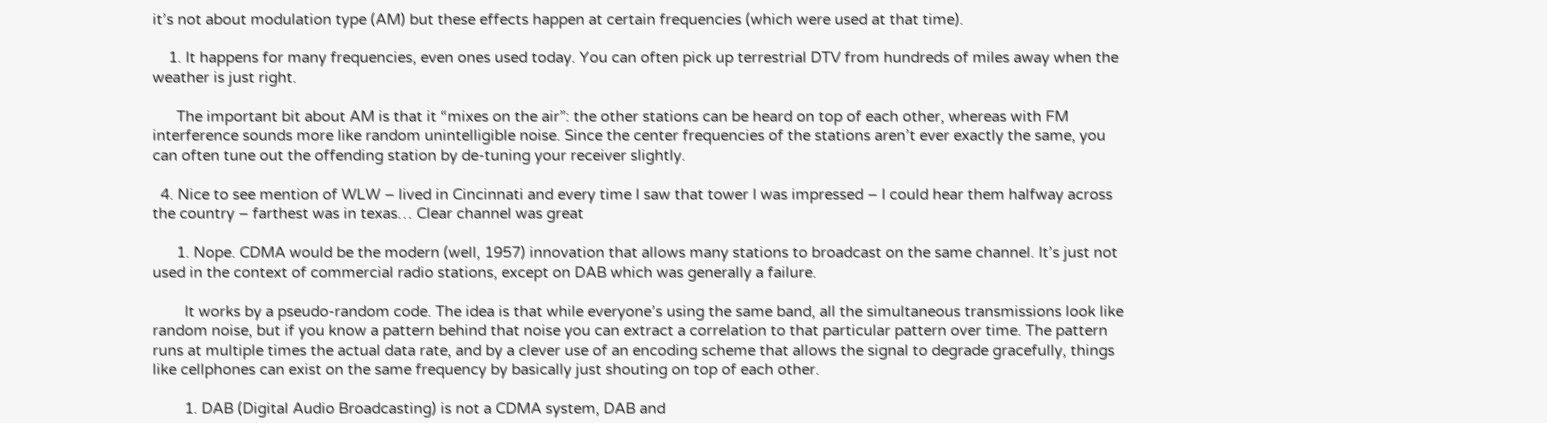it’s not about modulation type (AM) but these effects happen at certain frequencies (which were used at that time).

    1. It happens for many frequencies, even ones used today. You can often pick up terrestrial DTV from hundreds of miles away when the weather is just right.

      The important bit about AM is that it “mixes on the air”: the other stations can be heard on top of each other, whereas with FM interference sounds more like random unintelligible noise. Since the center frequencies of the stations aren’t ever exactly the same, you can often tune out the offending station by de-tuning your receiver slightly.

  4. Nice to see mention of WLW – lived in Cincinnati and every time I saw that tower I was impressed – I could hear them halfway across the country – farthest was in texas… Clear channel was great

      1. Nope. CDMA would be the modern (well, 1957) innovation that allows many stations to broadcast on the same channel. It’s just not used in the context of commercial radio stations, except on DAB which was generally a failure.

        It works by a pseudo-random code. The idea is that while everyone’s using the same band, all the simultaneous transmissions look like random noise, but if you know a pattern behind that noise you can extract a correlation to that particular pattern over time. The pattern runs at multiple times the actual data rate, and by a clever use of an encoding scheme that allows the signal to degrade gracefully, things like cellphones can exist on the same frequency by basically just shouting on top of each other.

        1. DAB (Digital Audio Broadcasting) is not a CDMA system, DAB and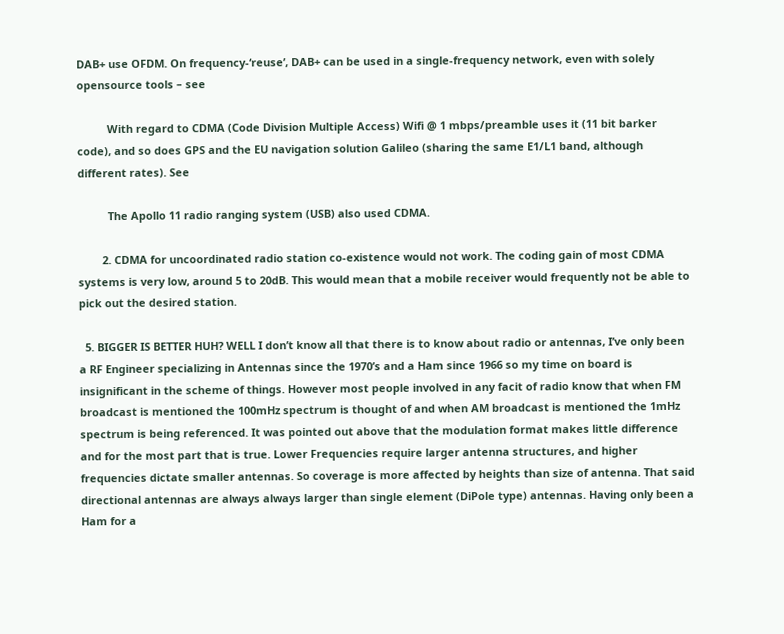DAB+ use OFDM. On frequency-‘reuse’, DAB+ can be used in a single-frequency network, even with solely opensource tools – see

          With regard to CDMA (Code Division Multiple Access) Wifi @ 1 mbps/preamble uses it (11 bit barker code), and so does GPS and the EU navigation solution Galileo (sharing the same E1/L1 band, although different rates). See

          The Apollo 11 radio ranging system (USB) also used CDMA.

        2. CDMA for uncoordinated radio station co-existence would not work. The coding gain of most CDMA systems is very low, around 5 to 20dB. This would mean that a mobile receiver would frequently not be able to pick out the desired station.

  5. BIGGER IS BETTER HUH? WELL I don’t know all that there is to know about radio or antennas, I’ve only been a RF Engineer specializing in Antennas since the 1970’s and a Ham since 1966 so my time on board is insignificant in the scheme of things. However most people involved in any facit of radio know that when FM broadcast is mentioned the 100mHz spectrum is thought of and when AM broadcast is mentioned the 1mHz spectrum is being referenced. It was pointed out above that the modulation format makes little difference and for the most part that is true. Lower Frequencies require larger antenna structures, and higher frequencies dictate smaller antennas. So coverage is more affected by heights than size of antenna. That said directional antennas are always always larger than single element (DiPole type) antennas. Having only been a Ham for a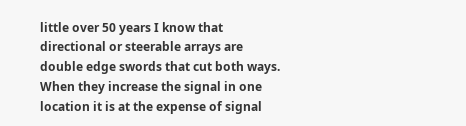little over 50 years I know that directional or steerable arrays are double edge swords that cut both ways. When they increase the signal in one location it is at the expense of signal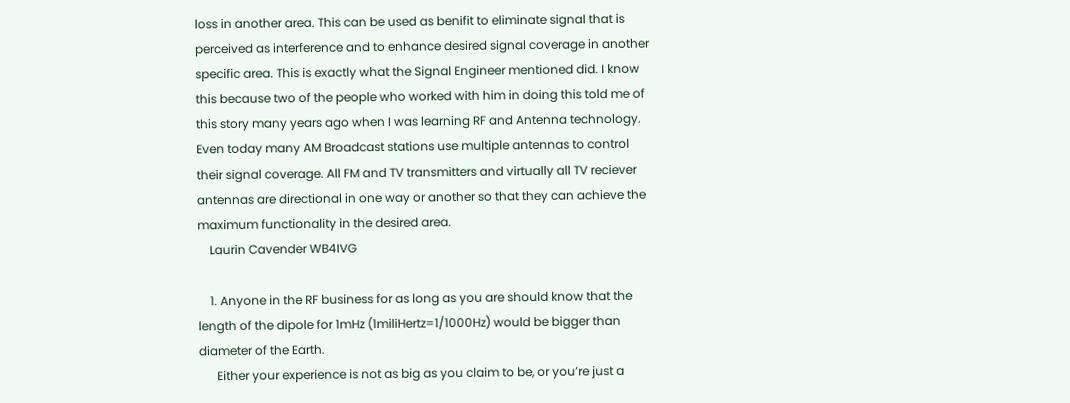loss in another area. This can be used as benifit to eliminate signal that is perceived as interference and to enhance desired signal coverage in another specific area. This is exactly what the Signal Engineer mentioned did. I know this because two of the people who worked with him in doing this told me of this story many years ago when I was learning RF and Antenna technology. Even today many AM Broadcast stations use multiple antennas to control their signal coverage. All FM and TV transmitters and virtually all TV reciever antennas are directional in one way or another so that they can achieve the maximum functionality in the desired area.
    Laurin Cavender WB4IVG

    1. Anyone in the RF business for as long as you are should know that the length of the dipole for 1mHz (1miliHertz=1/1000Hz) would be bigger than diameter of the Earth.
      Either your experience is not as big as you claim to be, or you’re just a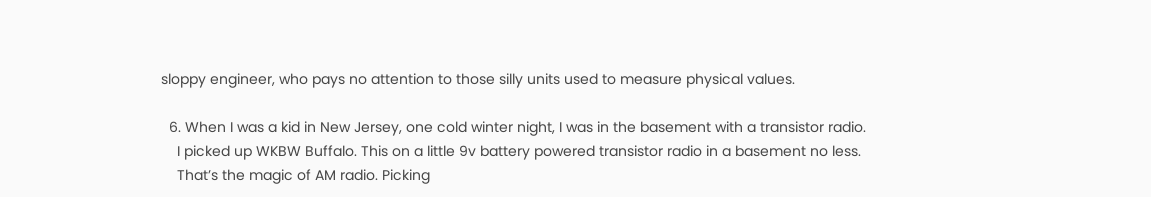sloppy engineer, who pays no attention to those silly units used to measure physical values.

  6. When I was a kid in New Jersey, one cold winter night, I was in the basement with a transistor radio.
    I picked up WKBW Buffalo. This on a little 9v battery powered transistor radio in a basement no less.
    That’s the magic of AM radio. Picking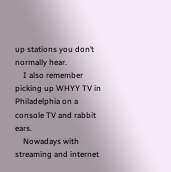up stations you don’t normally hear.
    I also remember picking up WHYY TV in Philadelphia on a console TV and rabbit ears.
    Nowadays with streaming and internet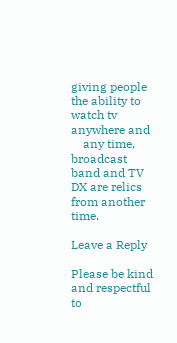giving people the ability to watch tv anywhere and
    any time, broadcast band and TV DX are relics from another time.

Leave a Reply

Please be kind and respectful to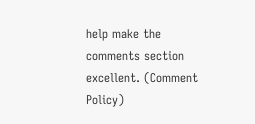help make the comments section excellent. (Comment Policy)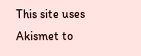This site uses Akismet to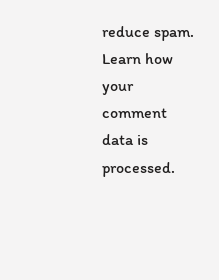reduce spam. Learn how your comment data is processed.